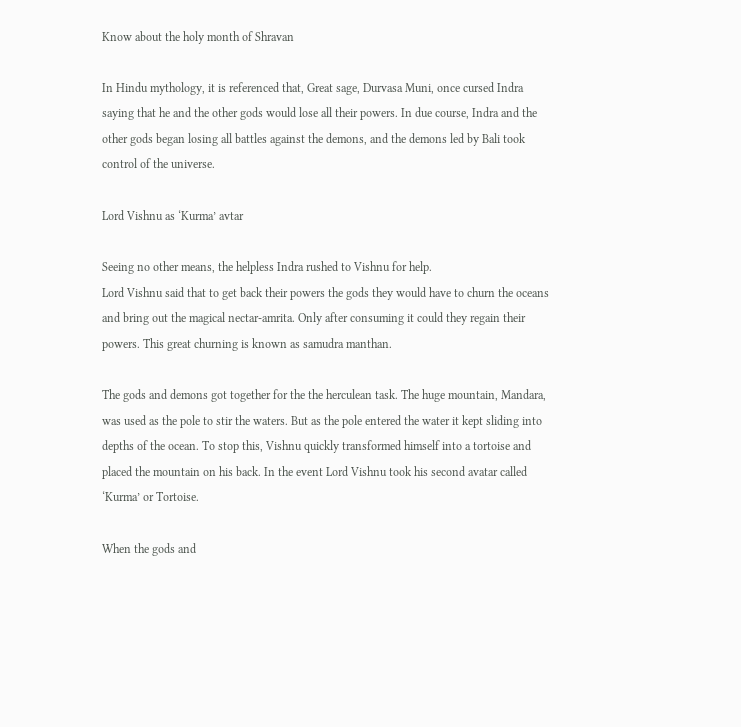Know about the holy month of Shravan

In Hindu mythology, it is referenced that, Great sage, Durvasa Muni, once cursed Indra saying that he and the other gods would lose all their powers. In due course, Indra and the other gods began losing all battles against the demons, and the demons led by Bali took control of the universe.

Lord Vishnu as ‘Kurma’ avtar

Seeing no other means, the helpless Indra rushed to Vishnu for help.
Lord Vishnu said that to get back their powers the gods they would have to churn the oceans and bring out the magical nectar-amrita. Only after consuming it could they regain their powers. This great churning is known as samudra manthan.

The gods and demons got together for the the herculean task. The huge mountain, Mandara, was used as the pole to stir the waters. But as the pole entered the water it kept sliding into depths of the ocean. To stop this, Vishnu quickly transformed himself into a tortoise and placed the mountain on his back. In the event Lord Vishnu took his second avatar called ‘Kurma’ or Tortoise.

When the gods and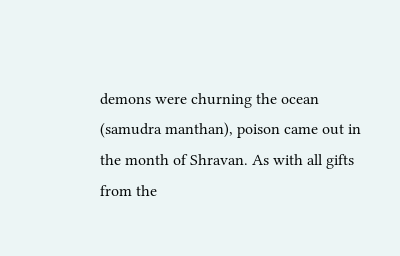demons were churning the ocean (samudra manthan), poison came out in the month of Shravan. As with all gifts from the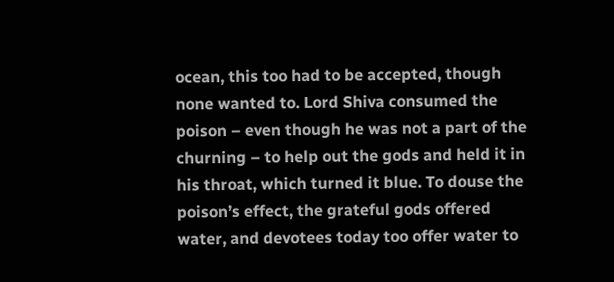ocean, this too had to be accepted, though none wanted to. Lord Shiva consumed the poison – even though he was not a part of the churning – to help out the gods and held it in his throat, which turned it blue. To douse the poison’s effect, the grateful gods offered water, and devotees today too offer water to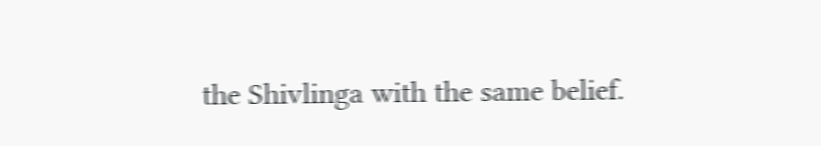the Shivlinga with the same belief.